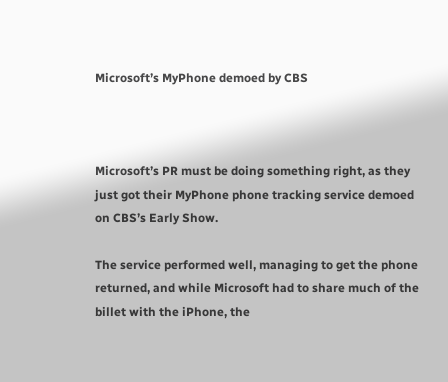Microsoft’s MyPhone demoed by CBS



Microsoft’s PR must be doing something right, as they just got their MyPhone phone tracking service demoed on CBS’s Early Show.

The service performed well, managing to get the phone returned, and while Microsoft had to share much of the billet with the iPhone, the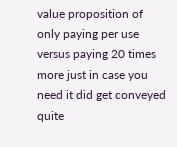value proposition of only paying per use versus paying 20 times more just in case you need it did get conveyed quite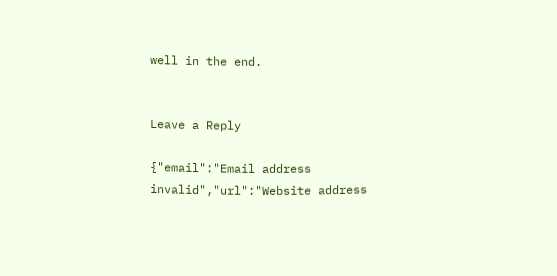well in the end.


Leave a Reply

{"email":"Email address invalid","url":"Website address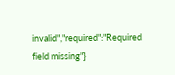invalid","required":"Required field missing"}